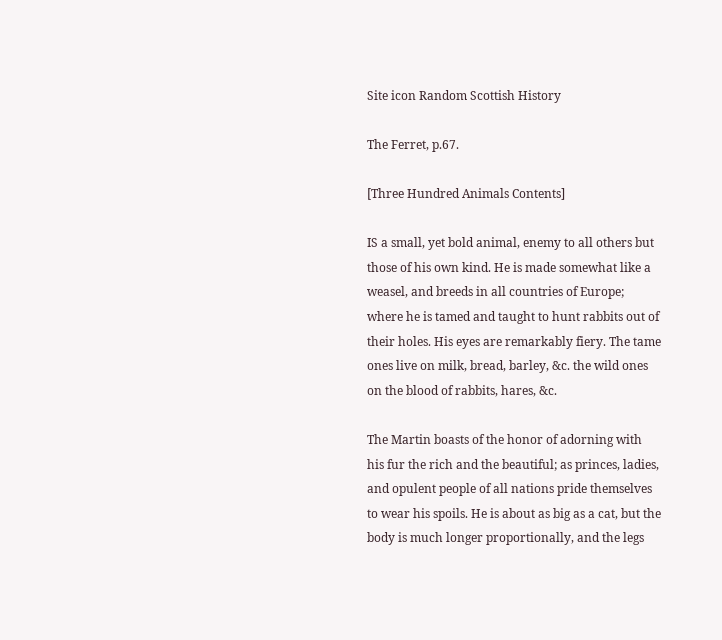Site icon Random Scottish History

The Ferret, p.67.

[Three Hundred Animals Contents]

IS a small, yet bold animal, enemy to all others but those of his own kind. He is made somewhat like a weasel, and breeds in all countries of Europe; where he is tamed and taught to hunt rabbits out of their holes. His eyes are remarkably fiery. The tame ones live on milk, bread, barley, &c. the wild ones on the blood of rabbits, hares, &c.

The Martin boasts of the honor of adorning with his fur the rich and the beautiful; as princes, ladies, and opulent people of all nations pride themselves to wear his spoils. He is about as big as a cat, but the body is much longer proportionally, and the legs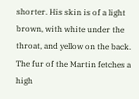shorter. His skin is of a light brown, with white under the throat, and yellow on the back. The fur of the Martin fetches a high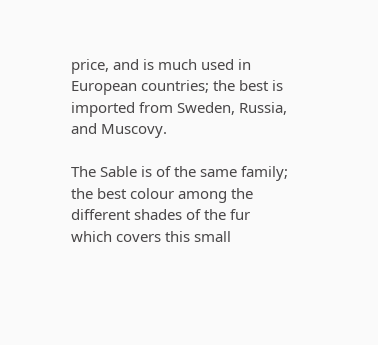price, and is much used in European countries; the best is imported from Sweden, Russia, and Muscovy.

The Sable is of the same family; the best colour among the different shades of the fur which covers this small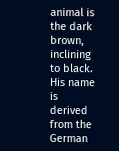animal is the dark brown, inclining to black. His name is derived from the German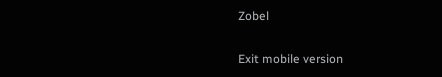Zobel

Exit mobile version